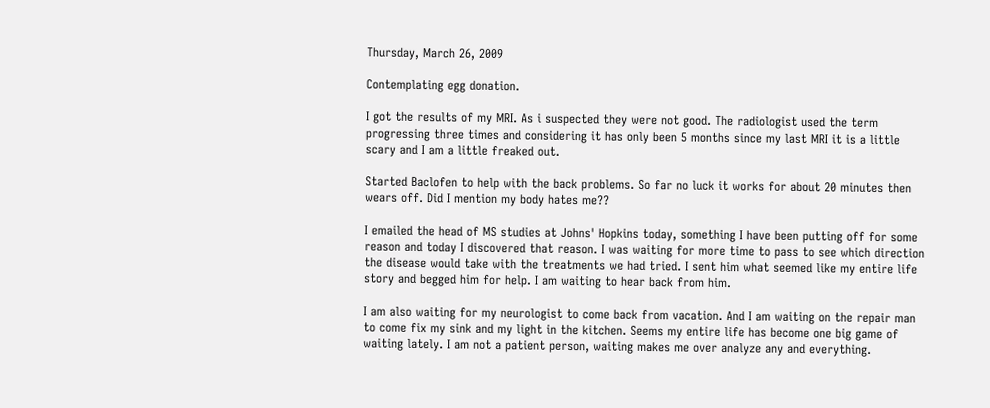Thursday, March 26, 2009

Contemplating egg donation.

I got the results of my MRI. As i suspected they were not good. The radiologist used the term progressing three times and considering it has only been 5 months since my last MRI it is a little scary and I am a little freaked out.

Started Baclofen to help with the back problems. So far no luck it works for about 20 minutes then wears off. Did I mention my body hates me??

I emailed the head of MS studies at Johns' Hopkins today, something I have been putting off for some reason and today I discovered that reason. I was waiting for more time to pass to see which direction the disease would take with the treatments we had tried. I sent him what seemed like my entire life story and begged him for help. I am waiting to hear back from him.

I am also waiting for my neurologist to come back from vacation. And I am waiting on the repair man to come fix my sink and my light in the kitchen. Seems my entire life has become one big game of waiting lately. I am not a patient person, waiting makes me over analyze any and everything.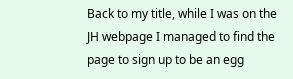Back to my title, while I was on the JH webpage I managed to find the page to sign up to be an egg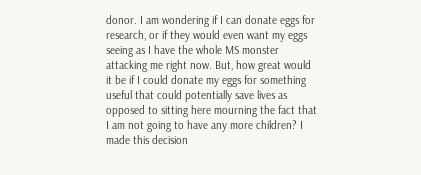donor. I am wondering if I can donate eggs for research, or if they would even want my eggs seeing as I have the whole MS monster attacking me right now. But, how great would it be if I could donate my eggs for something useful that could potentially save lives as opposed to sitting here mourning the fact that I am not going to have any more children? I made this decision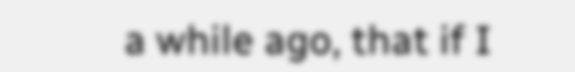a while ago, that if I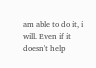am able to do it, i will. Even if it doesn't help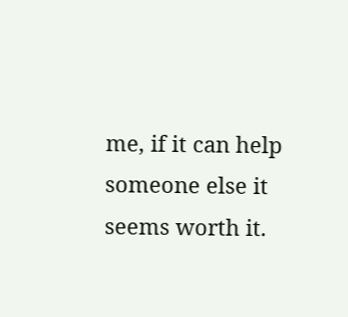me, if it can help someone else it seems worth it.